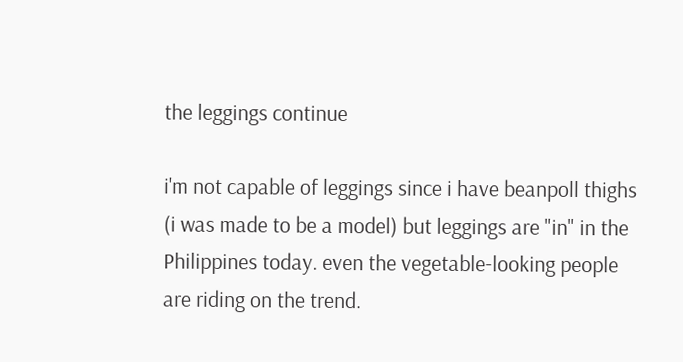the leggings continue

i'm not capable of leggings since i have beanpoll thighs (i was made to be a model) but leggings are "in" in the Philippines today. even the vegetable-looking people are riding on the trend.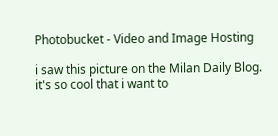Photobucket - Video and Image Hosting

i saw this picture on the Milan Daily Blog. it's so cool that i want to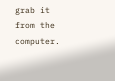grab it from the computer.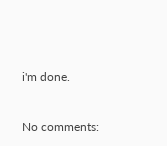i'm done.


No comments: